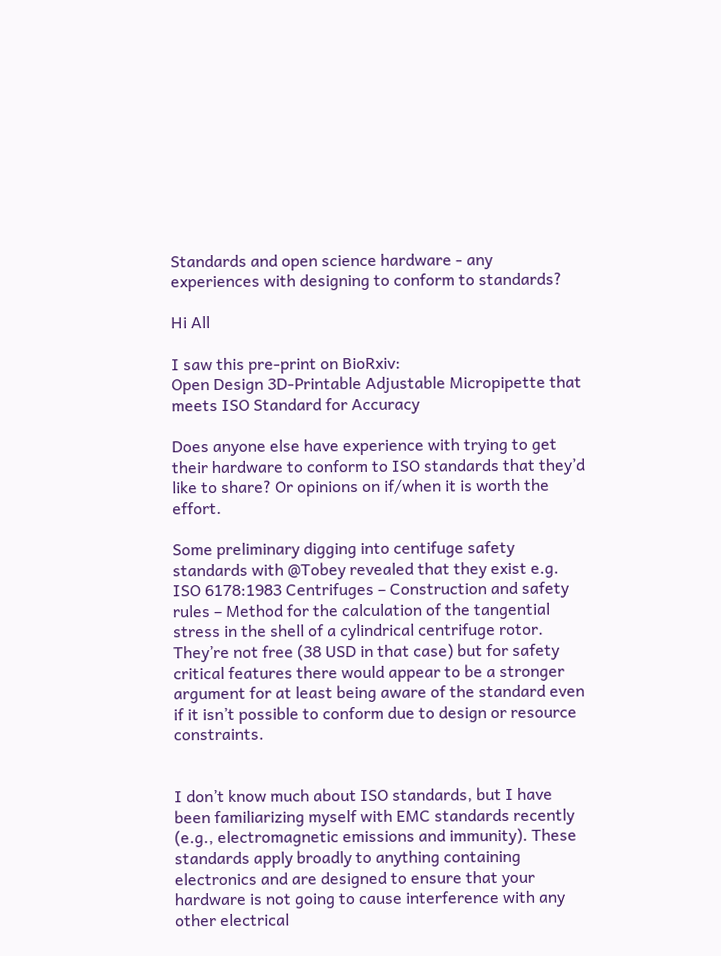Standards and open science hardware - any experiences with designing to conform to standards?

Hi All

I saw this pre-print on BioRxiv:
Open Design 3D-Printable Adjustable Micropipette that meets ISO Standard for Accuracy

Does anyone else have experience with trying to get their hardware to conform to ISO standards that they’d like to share? Or opinions on if/when it is worth the effort.

Some preliminary digging into centifuge safety standards with @Tobey revealed that they exist e.g. ISO 6178:1983 Centrifuges – Construction and safety rules – Method for the calculation of the tangential stress in the shell of a cylindrical centrifuge rotor. They’re not free (38 USD in that case) but for safety critical features there would appear to be a stronger argument for at least being aware of the standard even if it isn’t possible to conform due to design or resource constraints.


I don’t know much about ISO standards, but I have been familiarizing myself with EMC standards recently (e.g., electromagnetic emissions and immunity). These standards apply broadly to anything containing electronics and are designed to ensure that your hardware is not going to cause interference with any other electrical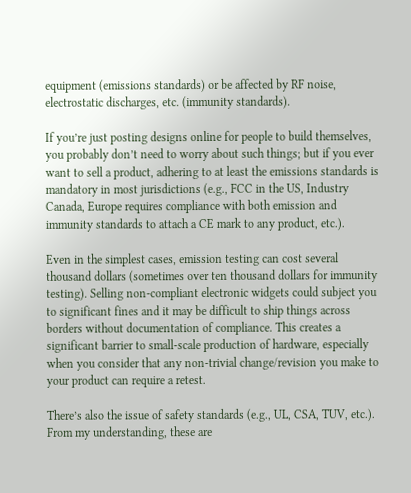equipment (emissions standards) or be affected by RF noise, electrostatic discharges, etc. (immunity standards).

If you’re just posting designs online for people to build themselves, you probably don’t need to worry about such things; but if you ever want to sell a product, adhering to at least the emissions standards is mandatory in most jurisdictions (e.g., FCC in the US, Industry Canada, Europe requires compliance with both emission and immunity standards to attach a CE mark to any product, etc.).

Even in the simplest cases, emission testing can cost several thousand dollars (sometimes over ten thousand dollars for immunity testing). Selling non-compliant electronic widgets could subject you to significant fines and it may be difficult to ship things across borders without documentation of compliance. This creates a significant barrier to small-scale production of hardware, especially when you consider that any non-trivial change/revision you make to your product can require a retest.

There’s also the issue of safety standards (e.g., UL, CSA, TUV, etc.). From my understanding, these are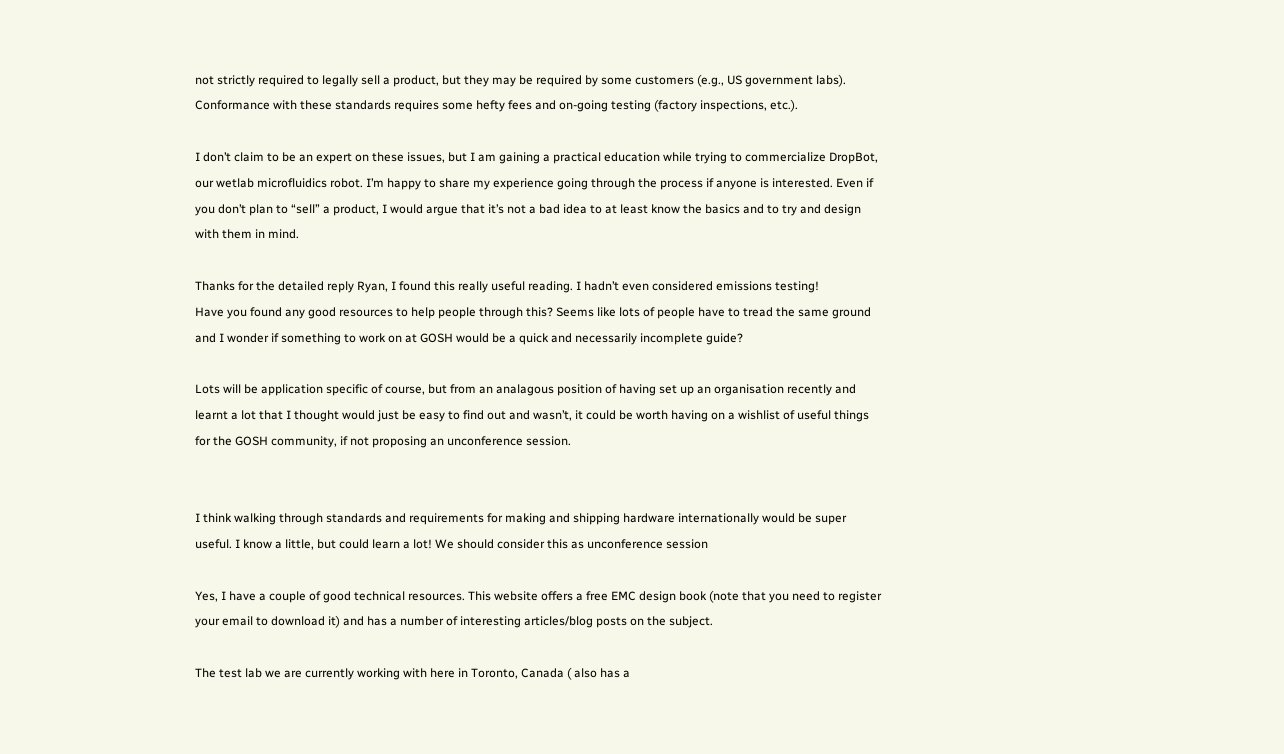not strictly required to legally sell a product, but they may be required by some customers (e.g., US government labs). Conformance with these standards requires some hefty fees and on-going testing (factory inspections, etc.).

I don’t claim to be an expert on these issues, but I am gaining a practical education while trying to commercialize DropBot, our wetlab microfluidics robot. I’m happy to share my experience going through the process if anyone is interested. Even if you don’t plan to “sell” a product, I would argue that it’s not a bad idea to at least know the basics and to try and design with them in mind.

Thanks for the detailed reply Ryan, I found this really useful reading. I hadn’t even considered emissions testing!
Have you found any good resources to help people through this? Seems like lots of people have to tread the same ground and I wonder if something to work on at GOSH would be a quick and necessarily incomplete guide?

Lots will be application specific of course, but from an analagous position of having set up an organisation recently and learnt a lot that I thought would just be easy to find out and wasn’t, it could be worth having on a wishlist of useful things for the GOSH community, if not proposing an unconference session.


I think walking through standards and requirements for making and shipping hardware internationally would be super useful. I know a little, but could learn a lot! We should consider this as unconference session

Yes, I have a couple of good technical resources. This website offers a free EMC design book (note that you need to register your email to download it) and has a number of interesting articles/blog posts on the subject.

The test lab we are currently working with here in Toronto, Canada ( also has a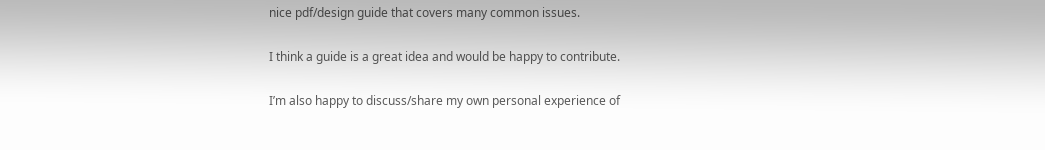nice pdf/design guide that covers many common issues.

I think a guide is a great idea and would be happy to contribute.

I’m also happy to discuss/share my own personal experience of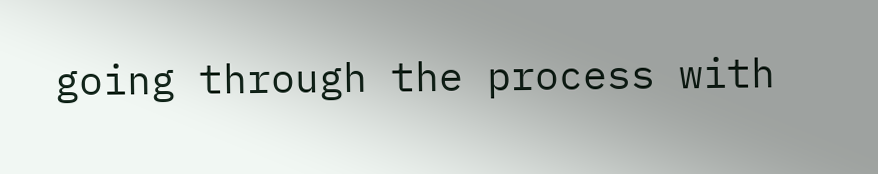going through the process with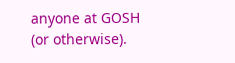anyone at GOSH (or otherwise).